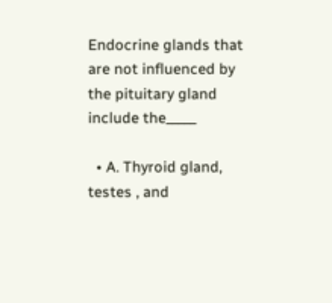Endocrine glands that are not influenced by the pituitary gland include the_____

  • A. Thyroid gland, testes , and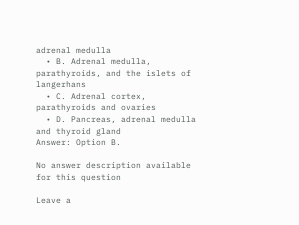adrenal medulla
  • B. Adrenal medulla, parathyroids, and the islets of langerhans
  • C. Adrenal cortex, parathyroids and ovaries
  • D. Pancreas, adrenal medulla and thyroid gland
Answer: Option B.

No answer description available for this question

Leave a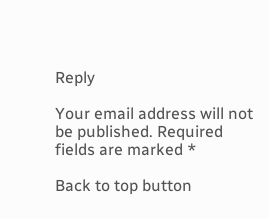Reply

Your email address will not be published. Required fields are marked *

Back to top button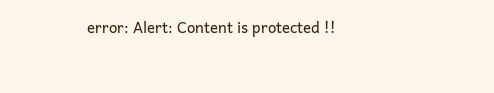error: Alert: Content is protected !!